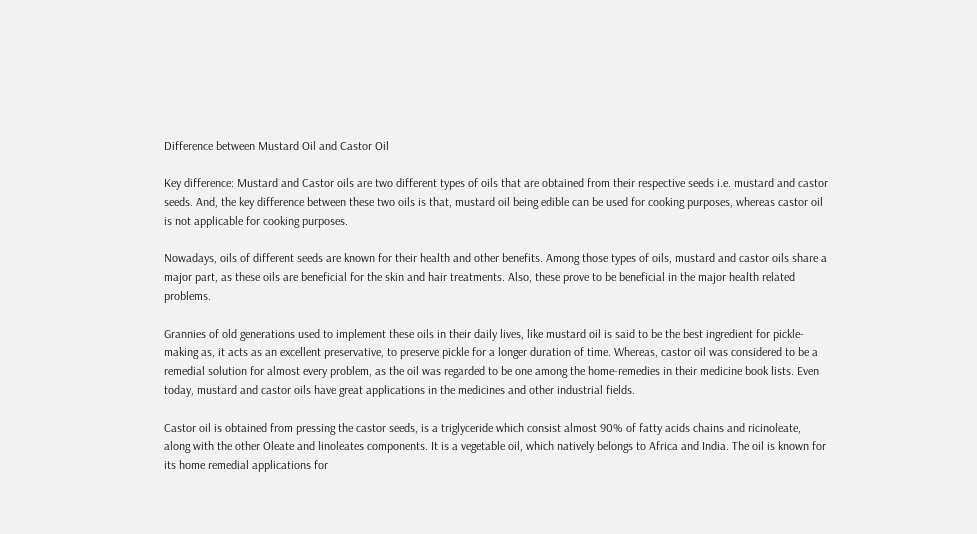Difference between Mustard Oil and Castor Oil

Key difference: Mustard and Castor oils are two different types of oils that are obtained from their respective seeds i.e. mustard and castor seeds. And, the key difference between these two oils is that, mustard oil being edible can be used for cooking purposes, whereas castor oil is not applicable for cooking purposes.

Nowadays, oils of different seeds are known for their health and other benefits. Among those types of oils, mustard and castor oils share a major part, as these oils are beneficial for the skin and hair treatments. Also, these prove to be beneficial in the major health related problems.

Grannies of old generations used to implement these oils in their daily lives, like mustard oil is said to be the best ingredient for pickle-making as, it acts as an excellent preservative, to preserve pickle for a longer duration of time. Whereas, castor oil was considered to be a remedial solution for almost every problem, as the oil was regarded to be one among the home-remedies in their medicine book lists. Even today, mustard and castor oils have great applications in the medicines and other industrial fields.

Castor oil is obtained from pressing the castor seeds, is a triglyceride which consist almost 90% of fatty acids chains and ricinoleate, along with the other Oleate and linoleates components. It is a vegetable oil, which natively belongs to Africa and India. The oil is known for its home remedial applications for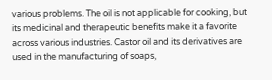various problems. The oil is not applicable for cooking, but its medicinal and therapeutic benefits make it a favorite across various industries. Castor oil and its derivatives are used in the manufacturing of soaps,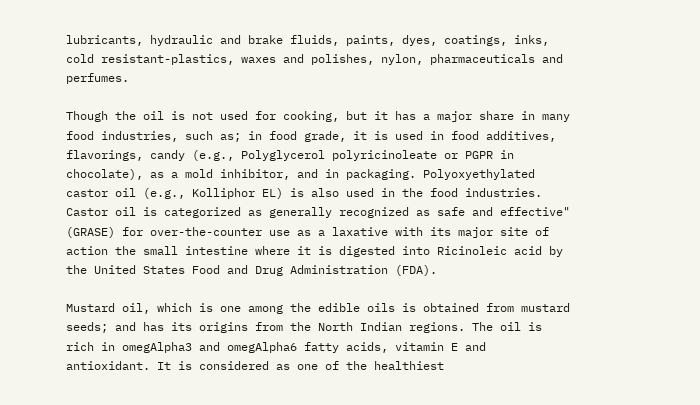lubricants, hydraulic and brake fluids, paints, dyes, coatings, inks, cold resistant-plastics, waxes and polishes, nylon, pharmaceuticals and perfumes.

Though the oil is not used for cooking, but it has a major share in many food industries, such as; in food grade, it is used in food additives, flavorings, candy (e.g., Polyglycerol polyricinoleate or PGPR in chocolate), as a mold inhibitor, and in packaging. Polyoxyethylated castor oil (e.g., Kolliphor EL) is also used in the food industries. Castor oil is categorized as generally recognized as safe and effective" (GRASE) for over-the-counter use as a laxative with its major site of action the small intestine where it is digested into Ricinoleic acid by the United States Food and Drug Administration (FDA).

Mustard oil, which is one among the edible oils is obtained from mustard seeds; and has its origins from the North Indian regions. The oil is rich in omegAlpha3 and omegAlpha6 fatty acids, vitamin E and antioxidant. It is considered as one of the healthiest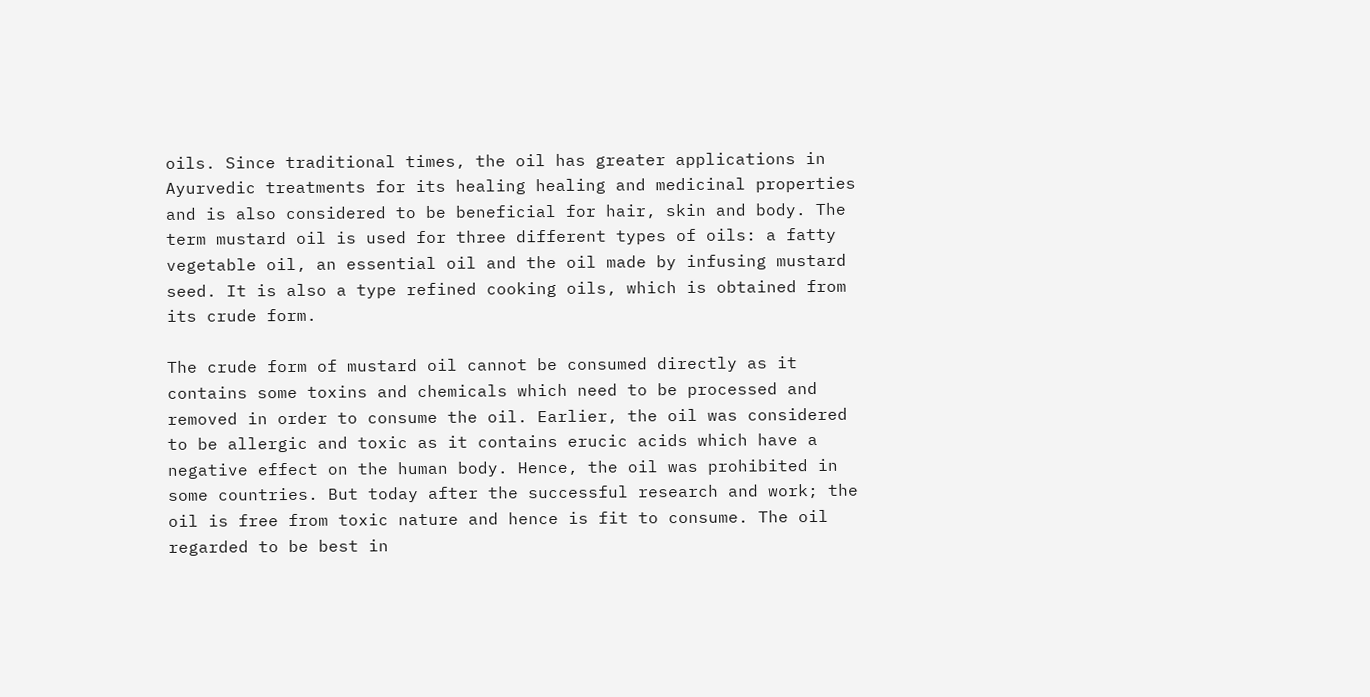oils. Since traditional times, the oil has greater applications in Ayurvedic treatments for its healing healing and medicinal properties and is also considered to be beneficial for hair, skin and body. The term mustard oil is used for three different types of oils: a fatty vegetable oil, an essential oil and the oil made by infusing mustard seed. It is also a type refined cooking oils, which is obtained from its crude form.

The crude form of mustard oil cannot be consumed directly as it contains some toxins and chemicals which need to be processed and removed in order to consume the oil. Earlier, the oil was considered to be allergic and toxic as it contains erucic acids which have a negative effect on the human body. Hence, the oil was prohibited in some countries. But today after the successful research and work; the oil is free from toxic nature and hence is fit to consume. The oil regarded to be best in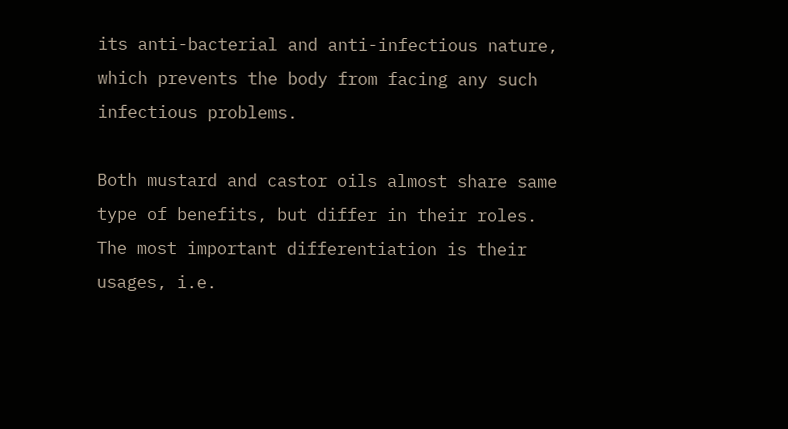its anti-bacterial and anti-infectious nature, which prevents the body from facing any such infectious problems.

Both mustard and castor oils almost share same type of benefits, but differ in their roles. The most important differentiation is their usages, i.e.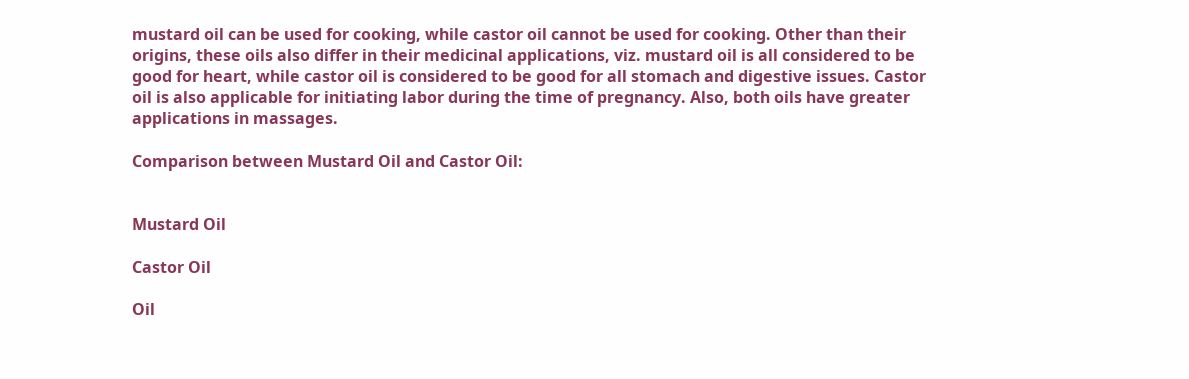mustard oil can be used for cooking, while castor oil cannot be used for cooking. Other than their origins, these oils also differ in their medicinal applications, viz. mustard oil is all considered to be good for heart, while castor oil is considered to be good for all stomach and digestive issues. Castor oil is also applicable for initiating labor during the time of pregnancy. Also, both oils have greater applications in massages.

Comparison between Mustard Oil and Castor Oil:


Mustard Oil

Castor Oil

Oil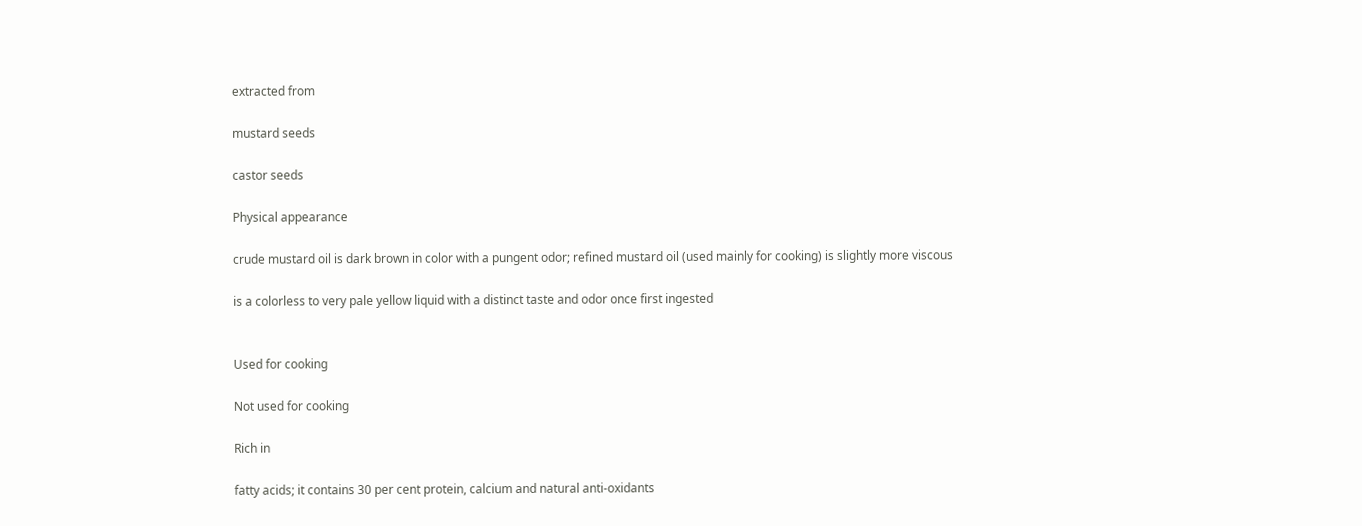extracted from

mustard seeds

castor seeds

Physical appearance

crude mustard oil is dark brown in color with a pungent odor; refined mustard oil (used mainly for cooking) is slightly more viscous

is a colorless to very pale yellow liquid with a distinct taste and odor once first ingested


Used for cooking

Not used for cooking

Rich in

fatty acids; it contains 30 per cent protein, calcium and natural anti-oxidants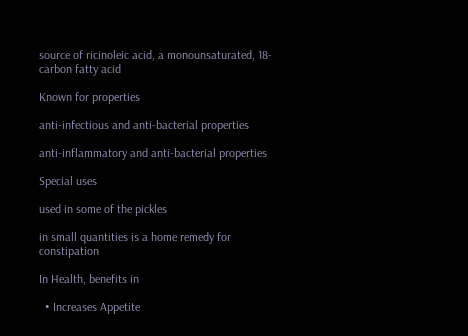source of ricinoleic acid, a monounsaturated, 18-carbon fatty acid

Known for properties

anti-infectious and anti-bacterial properties

anti-inflammatory and anti-bacterial properties

Special uses

used in some of the pickles

in small quantities is a home remedy for constipation

In Health, benefits in

  • Increases Appetite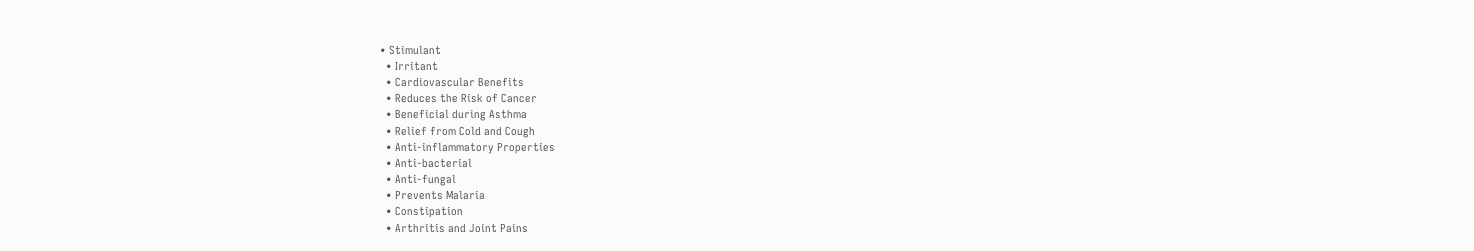• Stimulant
  • Irritant
  • Cardiovascular Benefits
  • Reduces the Risk of Cancer
  • Beneficial during Asthma
  • Relief from Cold and Cough
  • Anti-inflammatory Properties
  • Anti-bacterial
  • Anti-fungal
  • Prevents Malaria
  • Constipation
  • Arthritis and Joint Pains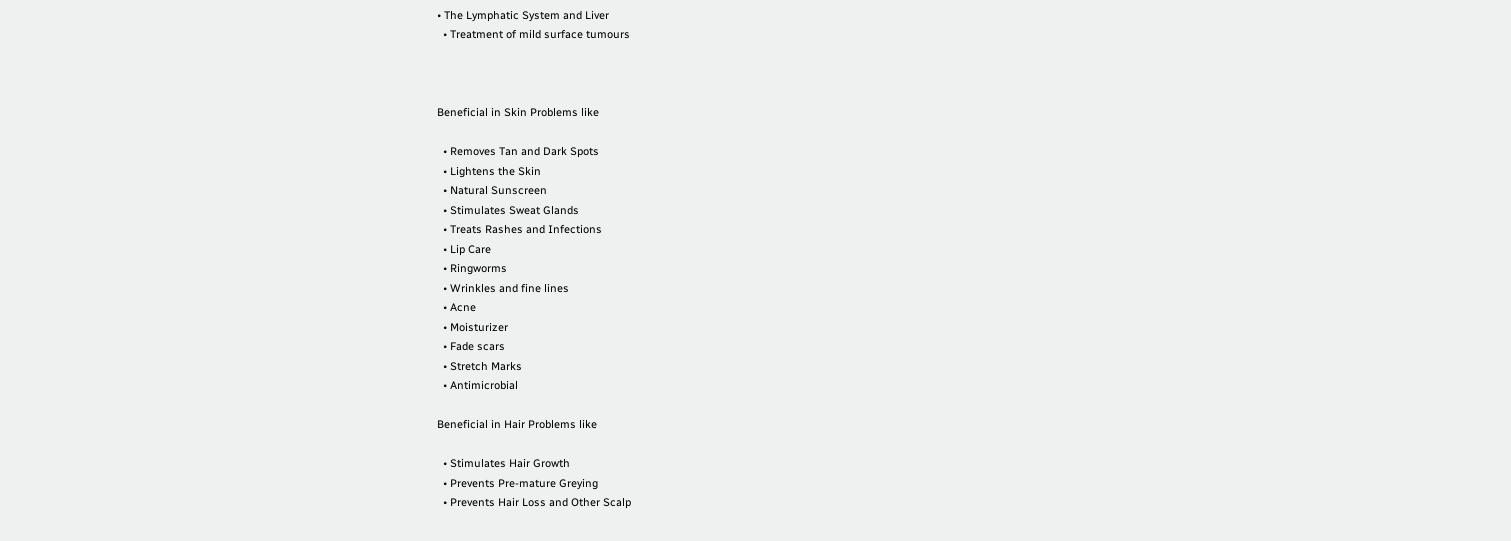• The Lymphatic System and Liver
  • Treatment of mild surface tumours



Beneficial in Skin Problems like

  • Removes Tan and Dark Spots
  • Lightens the Skin
  • Natural Sunscreen
  • Stimulates Sweat Glands
  • Treats Rashes and Infections
  • Lip Care
  • Ringworms
  • Wrinkles and fine lines
  • Acne
  • Moisturizer
  • Fade scars
  • Stretch Marks
  • Antimicrobial

Beneficial in Hair Problems like

  • Stimulates Hair Growth
  • Prevents Pre-mature Greying
  • Prevents Hair Loss and Other Scalp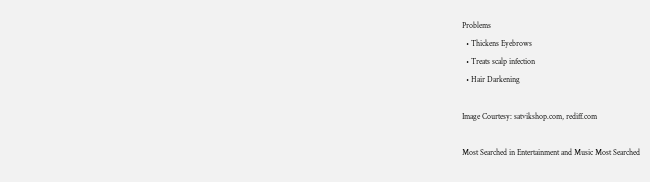Problems
  • Thickens Eyebrows
  • Treats scalp infection
  • Hair Darkening

Image Courtesy: satvikshop.com, rediff.com

Most Searched in Entertainment and Music Most Searched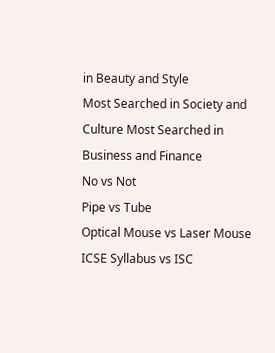in Beauty and Style
Most Searched in Society and Culture Most Searched in Business and Finance
No vs Not
Pipe vs Tube
Optical Mouse vs Laser Mouse
ICSE Syllabus vs ISC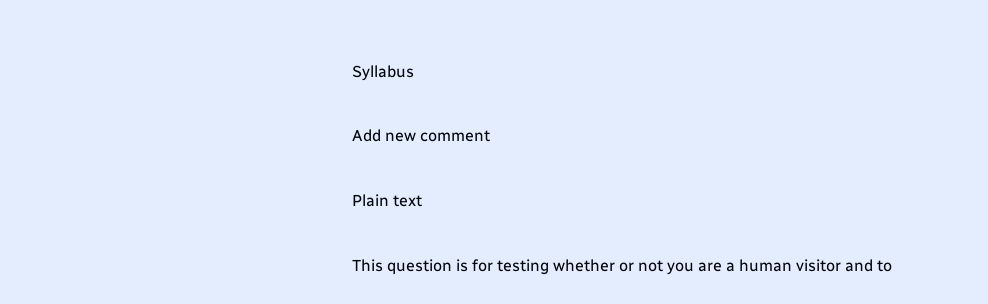Syllabus

Add new comment

Plain text

This question is for testing whether or not you are a human visitor and to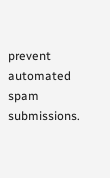prevent automated spam submissions.